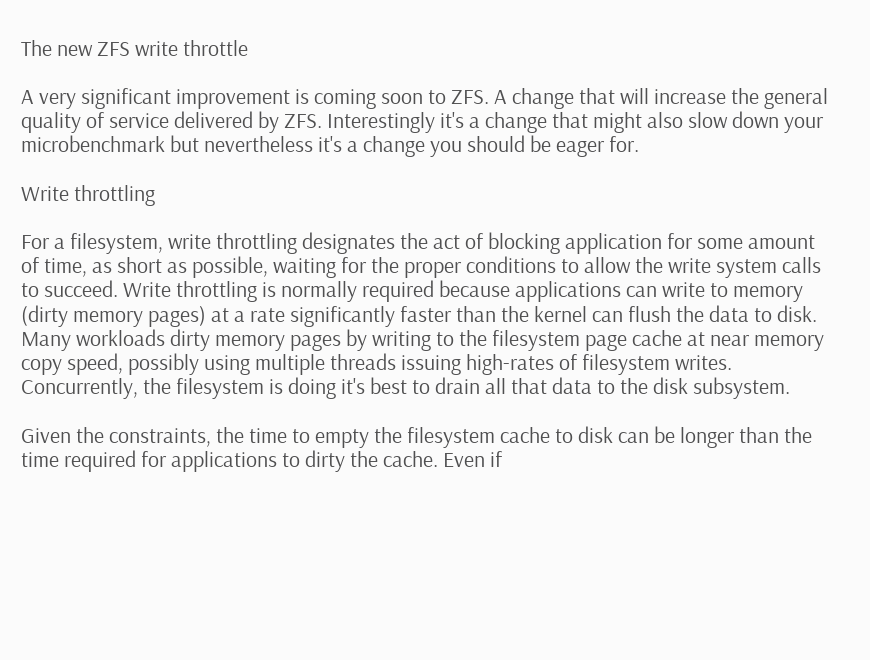The new ZFS write throttle

A very significant improvement is coming soon to ZFS. A change that will increase the general quality of service delivered by ZFS. Interestingly it's a change that might also slow down your microbenchmark but nevertheless it's a change you should be eager for.

Write throttling

For a filesystem, write throttling designates the act of blocking application for some amount of time, as short as possible, waiting for the proper conditions to allow the write system calls to succeed. Write throttling is normally required because applications can write to memory (dirty memory pages) at a rate significantly faster than the kernel can flush the data to disk. Many workloads dirty memory pages by writing to the filesystem page cache at near memory copy speed, possibly using multiple threads issuing high-rates of filesystem writes. Concurrently, the filesystem is doing it's best to drain all that data to the disk subsystem.

Given the constraints, the time to empty the filesystem cache to disk can be longer than the time required for applications to dirty the cache. Even if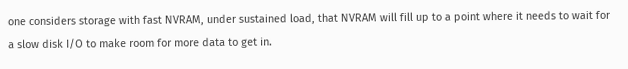one considers storage with fast NVRAM, under sustained load, that NVRAM will fill up to a point where it needs to wait for a slow disk I/O to make room for more data to get in.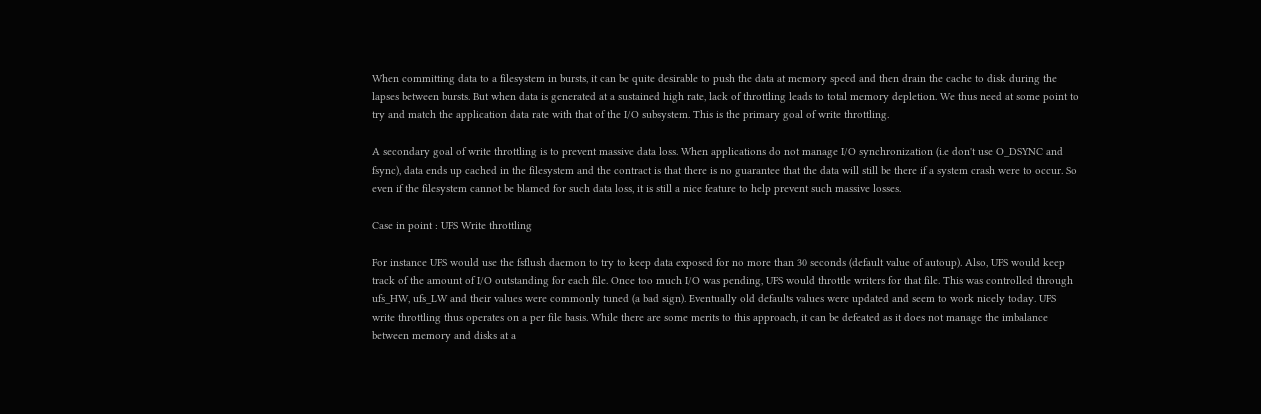When committing data to a filesystem in bursts, it can be quite desirable to push the data at memory speed and then drain the cache to disk during the lapses between bursts. But when data is generated at a sustained high rate, lack of throttling leads to total memory depletion. We thus need at some point to try and match the application data rate with that of the I/O subsystem. This is the primary goal of write throttling.

A secondary goal of write throttling is to prevent massive data loss. When applications do not manage I/O synchronization (i.e don't use O_DSYNC and fsync), data ends up cached in the filesystem and the contract is that there is no guarantee that the data will still be there if a system crash were to occur. So even if the filesystem cannot be blamed for such data loss, it is still a nice feature to help prevent such massive losses.

Case in point : UFS Write throttling

For instance UFS would use the fsflush daemon to try to keep data exposed for no more than 30 seconds (default value of autoup). Also, UFS would keep track of the amount of I/O outstanding for each file. Once too much I/O was pending, UFS would throttle writers for that file. This was controlled through ufs_HW, ufs_LW and their values were commonly tuned (a bad sign). Eventually old defaults values were updated and seem to work nicely today. UFS write throttling thus operates on a per file basis. While there are some merits to this approach, it can be defeated as it does not manage the imbalance between memory and disks at a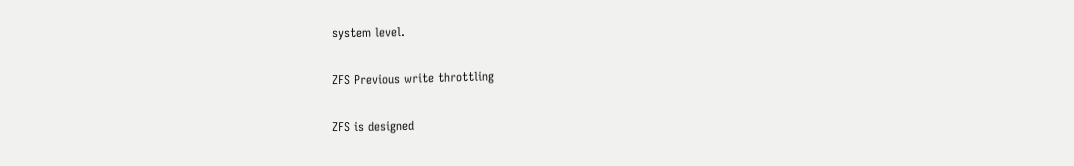system level.

ZFS Previous write throttling

ZFS is designed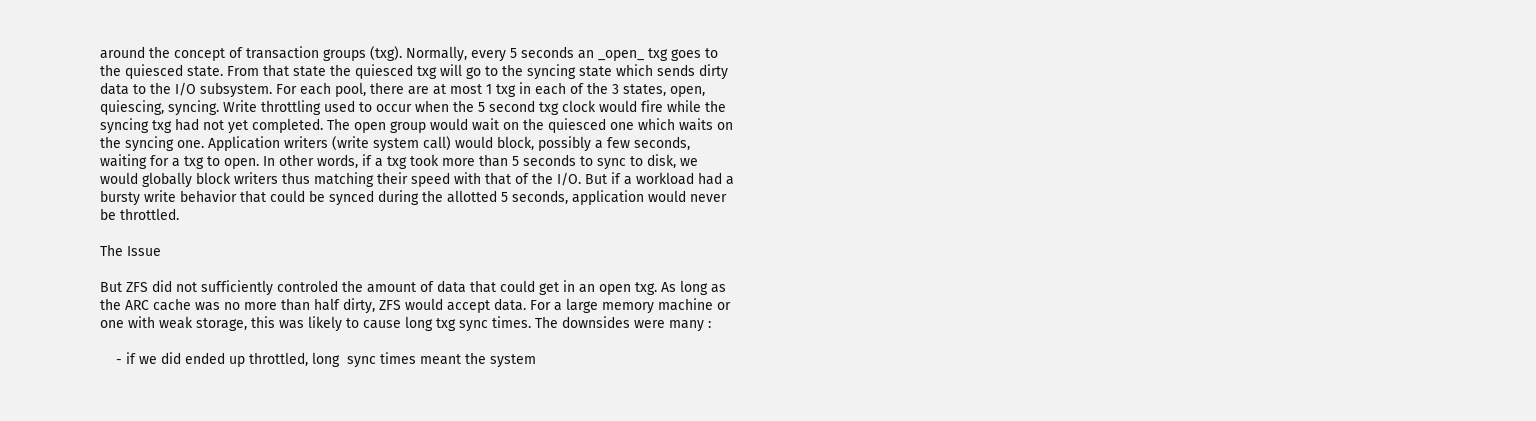around the concept of transaction groups (txg). Normally, every 5 seconds an _open_ txg goes to the quiesced state. From that state the quiesced txg will go to the syncing state which sends dirty data to the I/O subsystem. For each pool, there are at most 1 txg in each of the 3 states, open, quiescing, syncing. Write throttling used to occur when the 5 second txg clock would fire while the syncing txg had not yet completed. The open group would wait on the quiesced one which waits on the syncing one. Application writers (write system call) would block, possibly a few seconds, waiting for a txg to open. In other words, if a txg took more than 5 seconds to sync to disk, we would globally block writers thus matching their speed with that of the I/O. But if a workload had a bursty write behavior that could be synced during the allotted 5 seconds, application would never be throttled.

The Issue

But ZFS did not sufficiently controled the amount of data that could get in an open txg. As long as the ARC cache was no more than half dirty, ZFS would accept data. For a large memory machine or one with weak storage, this was likely to cause long txg sync times. The downsides were many :

    - if we did ended up throttled, long  sync times meant the system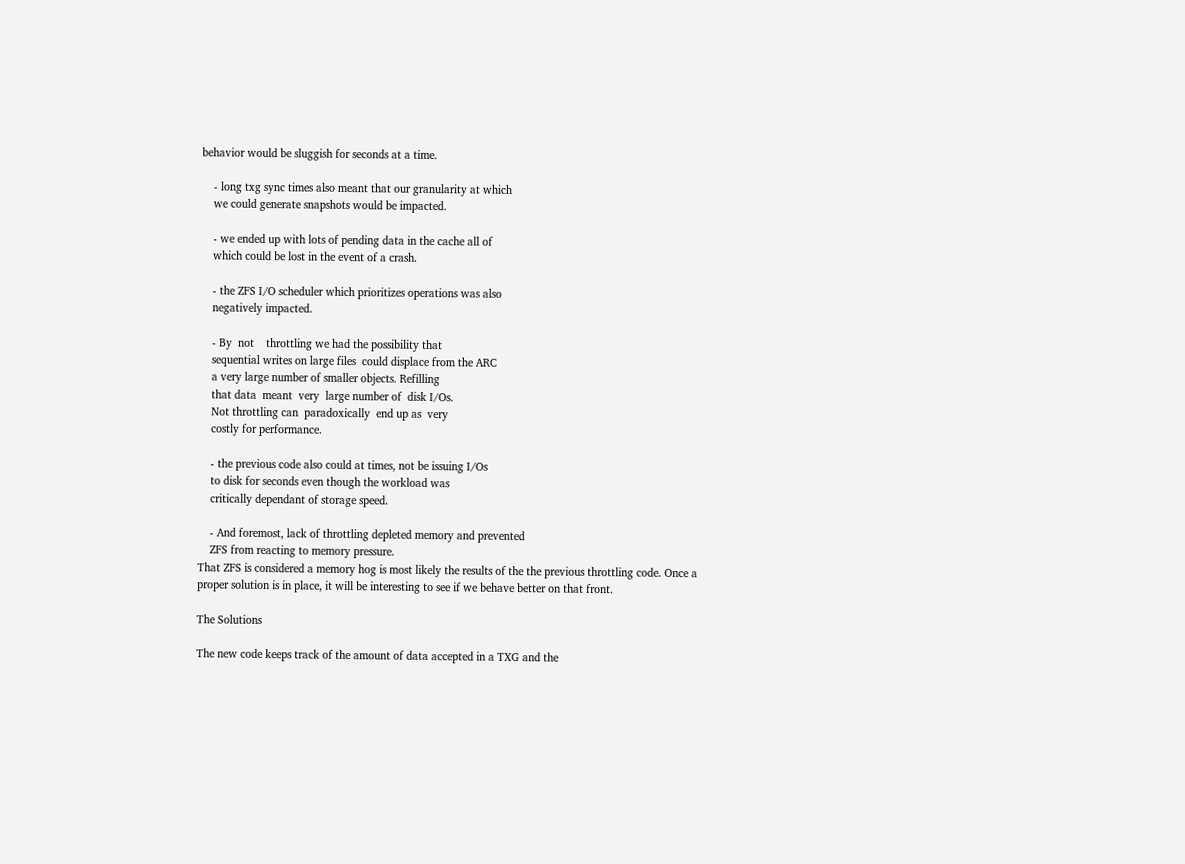behavior would be sluggish for seconds at a time.

    - long txg sync times also meant that our granularity at which
    we could generate snapshots would be impacted.

    - we ended up with lots of pending data in the cache all of
    which could be lost in the event of a crash.

    - the ZFS I/O scheduler which prioritizes operations was also
    negatively impacted.

    - By  not    throttling we had the possibility that
    sequential writes on large files  could displace from the ARC
    a very large number of smaller objects. Refilling
    that data  meant  very  large number of  disk I/Os.
    Not throttling can  paradoxically  end up as  very
    costly for performance.

    - the previous code also could at times, not be issuing I/Os
    to disk for seconds even though the workload was
    critically dependant of storage speed.

    - And foremost, lack of throttling depleted memory and prevented
    ZFS from reacting to memory pressure.
That ZFS is considered a memory hog is most likely the results of the the previous throttling code. Once a proper solution is in place, it will be interesting to see if we behave better on that front.

The Solutions

The new code keeps track of the amount of data accepted in a TXG and the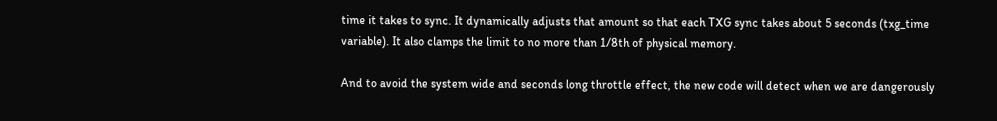time it takes to sync. It dynamically adjusts that amount so that each TXG sync takes about 5 seconds (txg_time variable). It also clamps the limit to no more than 1/8th of physical memory.

And to avoid the system wide and seconds long throttle effect, the new code will detect when we are dangerously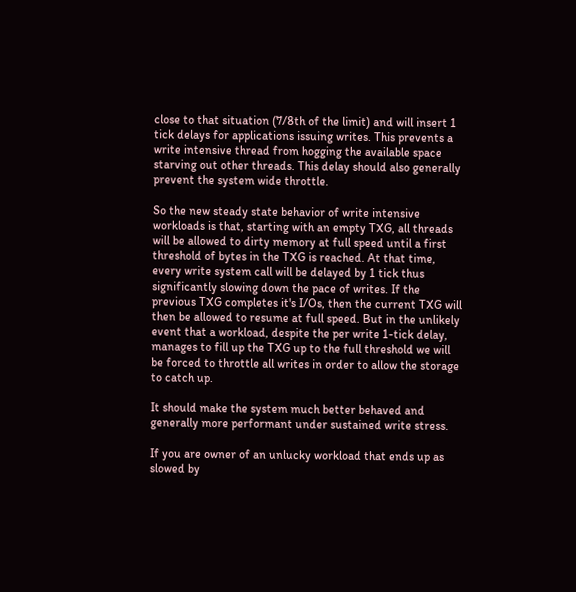close to that situation (7/8th of the limit) and will insert 1 tick delays for applications issuing writes. This prevents a write intensive thread from hogging the available space starving out other threads. This delay should also generally prevent the system wide throttle.

So the new steady state behavior of write intensive workloads is that, starting with an empty TXG, all threads will be allowed to dirty memory at full speed until a first threshold of bytes in the TXG is reached. At that time, every write system call will be delayed by 1 tick thus significantly slowing down the pace of writes. If the previous TXG completes it's I/Os, then the current TXG will then be allowed to resume at full speed. But in the unlikely event that a workload, despite the per write 1-tick delay, manages to fill up the TXG up to the full threshold we will be forced to throttle all writes in order to allow the storage to catch up.

It should make the system much better behaved and generally more performant under sustained write stress.

If you are owner of an unlucky workload that ends up as slowed by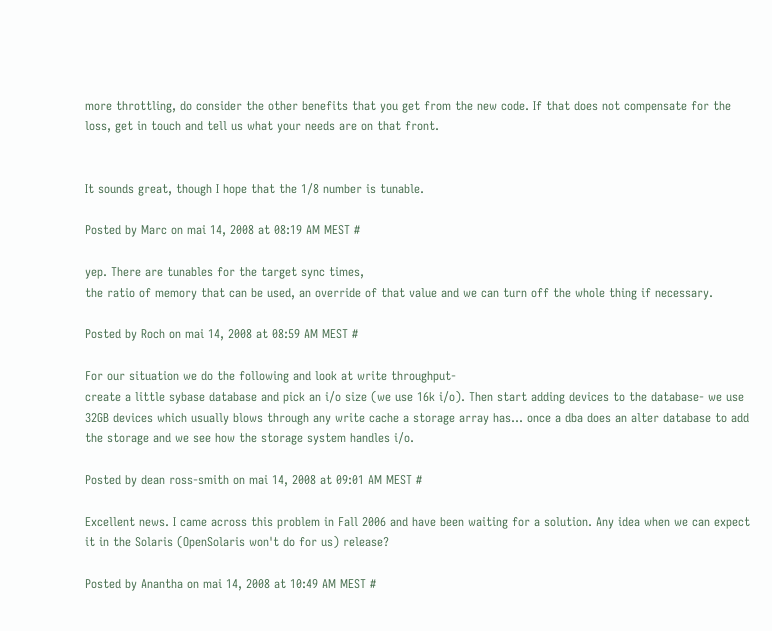more throttling, do consider the other benefits that you get from the new code. If that does not compensate for the loss, get in touch and tell us what your needs are on that front.


It sounds great, though I hope that the 1/8 number is tunable.

Posted by Marc on mai 14, 2008 at 08:19 AM MEST #

yep. There are tunables for the target sync times,
the ratio of memory that can be used, an override of that value and we can turn off the whole thing if necessary.

Posted by Roch on mai 14, 2008 at 08:59 AM MEST #

For our situation we do the following and look at write throughput-
create a little sybase database and pick an i/o size (we use 16k i/o). Then start adding devices to the database- we use 32GB devices which usually blows through any write cache a storage array has... once a dba does an alter database to add the storage and we see how the storage system handles i/o.

Posted by dean ross-smith on mai 14, 2008 at 09:01 AM MEST #

Excellent news. I came across this problem in Fall 2006 and have been waiting for a solution. Any idea when we can expect it in the Solaris (OpenSolaris won't do for us) release?

Posted by Anantha on mai 14, 2008 at 10:49 AM MEST #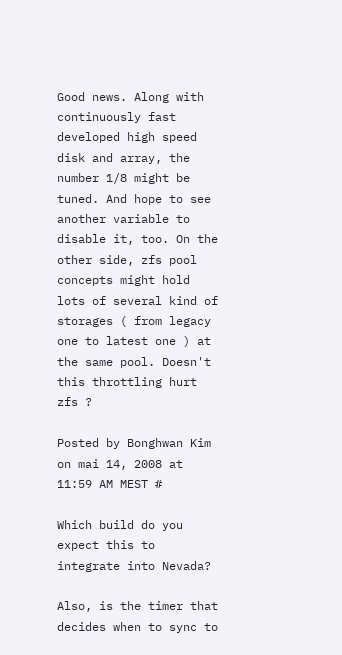Good news. Along with continuously fast developed high speed disk and array, the number 1/8 might be tuned. And hope to see another variable to disable it, too. On the other side, zfs pool concepts might hold lots of several kind of storages ( from legacy one to latest one ) at the same pool. Doesn't this throttling hurt zfs ?

Posted by Bonghwan Kim on mai 14, 2008 at 11:59 AM MEST #

Which build do you expect this to integrate into Nevada?

Also, is the timer that decides when to sync to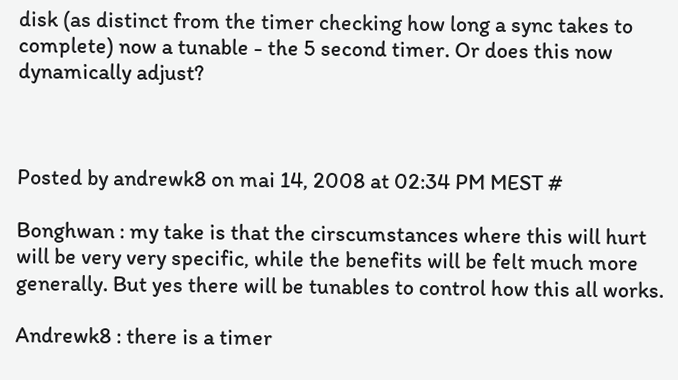disk (as distinct from the timer checking how long a sync takes to complete) now a tunable - the 5 second timer. Or does this now dynamically adjust?



Posted by andrewk8 on mai 14, 2008 at 02:34 PM MEST #

Bonghwan : my take is that the cirscumstances where this will hurt will be very very specific, while the benefits will be felt much more generally. But yes there will be tunables to control how this all works.

Andrewk8 : there is a timer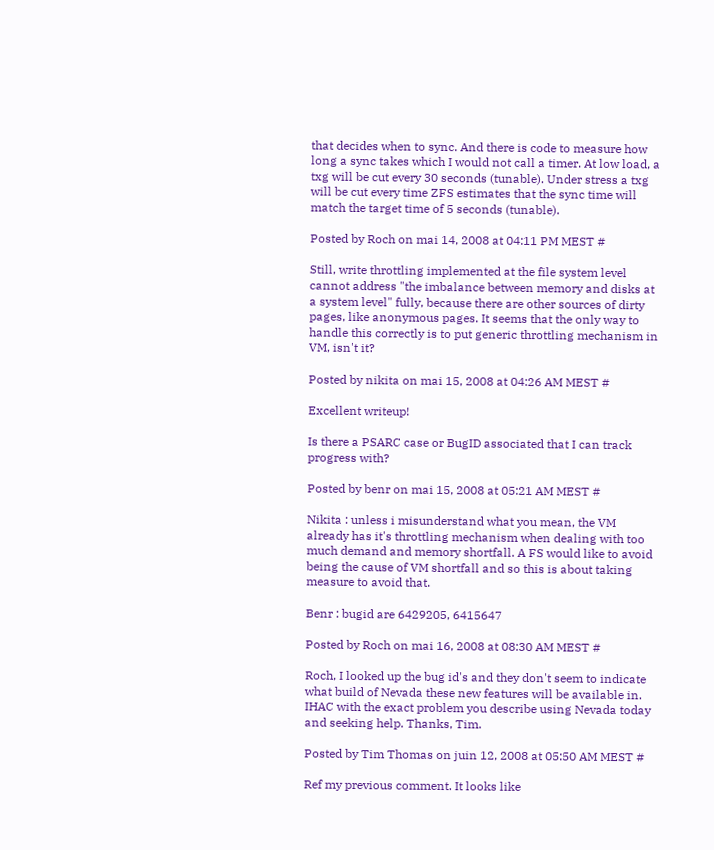that decides when to sync. And there is code to measure how long a sync takes which I would not call a timer. At low load, a txg will be cut every 30 seconds (tunable). Under stress a txg will be cut every time ZFS estimates that the sync time will match the target time of 5 seconds (tunable).

Posted by Roch on mai 14, 2008 at 04:11 PM MEST #

Still, write throttling implemented at the file system level
cannot address "the imbalance between memory and disks at
a system level" fully, because there are other sources of dirty
pages, like anonymous pages. It seems that the only way to
handle this correctly is to put generic throttling mechanism in
VM, isn't it?

Posted by nikita on mai 15, 2008 at 04:26 AM MEST #

Excellent writeup!

Is there a PSARC case or BugID associated that I can track progress with?

Posted by benr on mai 15, 2008 at 05:21 AM MEST #

Nikita : unless i misunderstand what you mean, the VM already has it's throttling mechanism when dealing with too much demand and memory shortfall. A FS would like to avoid being the cause of VM shortfall and so this is about taking measure to avoid that.

Benr : bugid are 6429205, 6415647

Posted by Roch on mai 16, 2008 at 08:30 AM MEST #

Roch, I looked up the bug id's and they don't seem to indicate what build of Nevada these new features will be available in. IHAC with the exact problem you describe using Nevada today and seeking help. Thanks, Tim.

Posted by Tim Thomas on juin 12, 2008 at 05:50 AM MEST #

Ref my previous comment. It looks like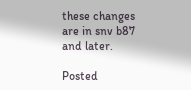these changes are in snv b87 and later.

Posted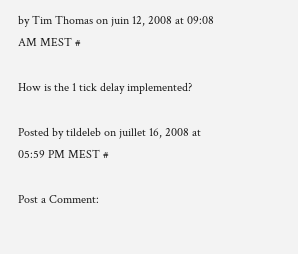by Tim Thomas on juin 12, 2008 at 09:08 AM MEST #

How is the 1 tick delay implemented?

Posted by tildeleb on juillet 16, 2008 at 05:59 PM MEST #

Post a Comment: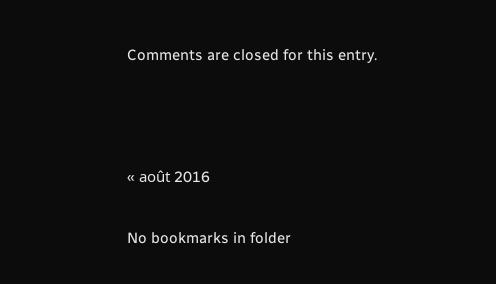Comments are closed for this entry.



« août 2016

No bookmarks in folder